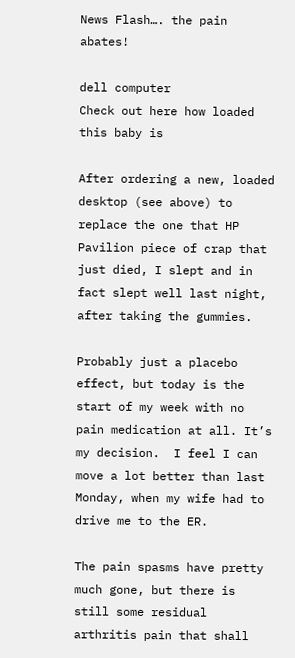News Flash…. the pain abates!

dell computer
Check out here how loaded this baby is

After ordering a new, loaded desktop (see above) to replace the one that HP Pavilion piece of crap that just died, I slept and in fact slept well last night, after taking the gummies.

Probably just a placebo effect, but today is the start of my week with no pain medication at all. It’s my decision.  I feel I can move a lot better than last Monday, when my wife had to drive me to the ER.

The pain spasms have pretty much gone, but there is still some residual arthritis pain that shall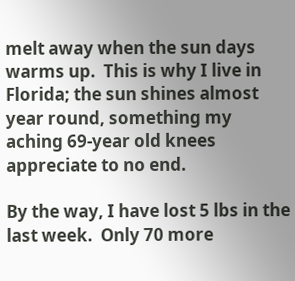melt away when the sun days warms up.  This is why I live in Florida; the sun shines almost year round, something my aching 69-year old knees appreciate to no end.

By the way, I have lost 5 lbs in the last week.  Only 70 more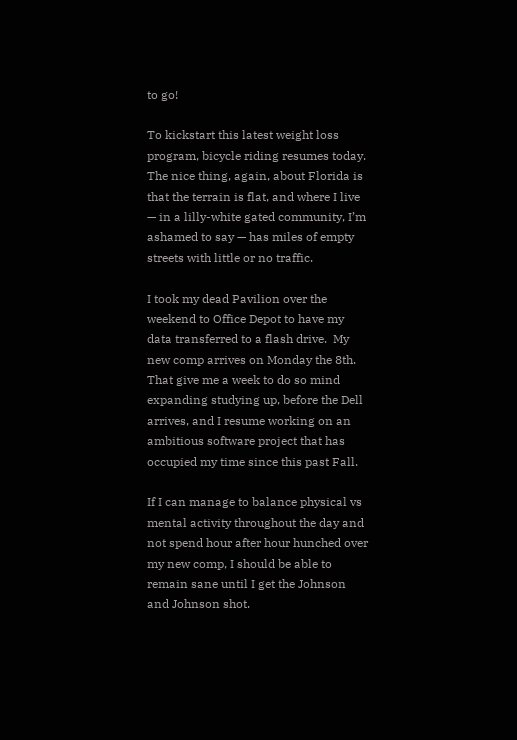to go!

To kickstart this latest weight loss program, bicycle riding resumes today.  The nice thing, again, about Florida is that the terrain is flat, and where I live — in a lilly-white gated community, I’m ashamed to say — has miles of empty streets with little or no traffic.

I took my dead Pavilion over the weekend to Office Depot to have my data transferred to a flash drive.  My new comp arrives on Monday the 8th.  That give me a week to do so mind expanding studying up, before the Dell arrives, and I resume working on an ambitious software project that has occupied my time since this past Fall.

If I can manage to balance physical vs mental activity throughout the day and not spend hour after hour hunched over my new comp, I should be able to remain sane until I get the Johnson and Johnson shot.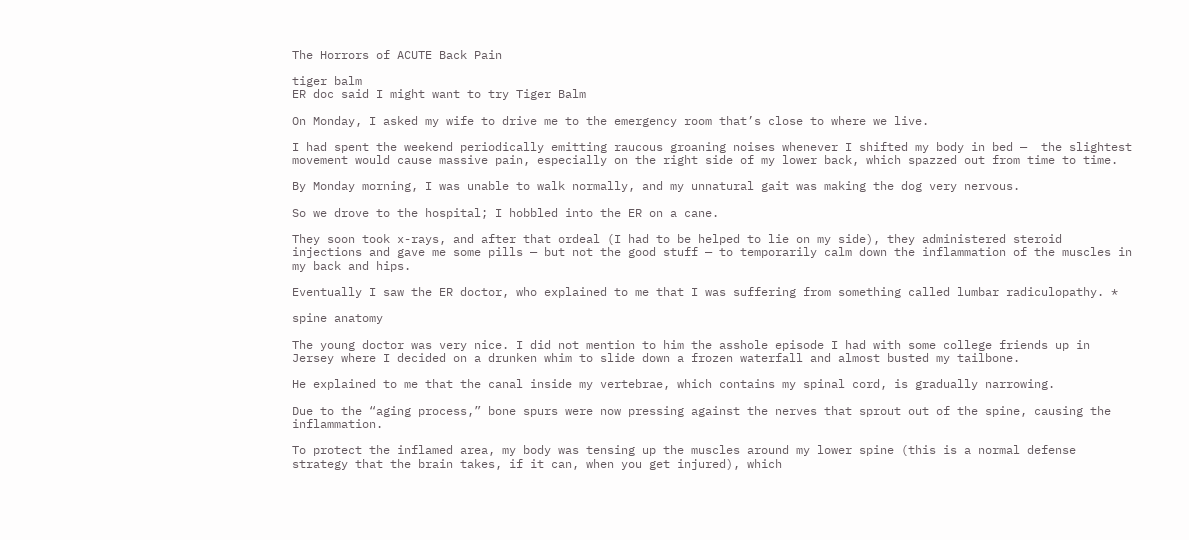The Horrors of ACUTE Back Pain

tiger balm
ER doc said I might want to try Tiger Balm

On Monday, I asked my wife to drive me to the emergency room that’s close to where we live.

I had spent the weekend periodically emitting raucous groaning noises whenever I shifted my body in bed —  the slightest movement would cause massive pain, especially on the right side of my lower back, which spazzed out from time to time.

By Monday morning, I was unable to walk normally, and my unnatural gait was making the dog very nervous.

So we drove to the hospital; I hobbled into the ER on a cane.

They soon took x-rays, and after that ordeal (I had to be helped to lie on my side), they administered steroid injections and gave me some pills — but not the good stuff — to temporarily calm down the inflammation of the muscles in my back and hips.

Eventually I saw the ER doctor, who explained to me that I was suffering from something called lumbar radiculopathy. *

spine anatomy

The young doctor was very nice. I did not mention to him the asshole episode I had with some college friends up in Jersey where I decided on a drunken whim to slide down a frozen waterfall and almost busted my tailbone.

He explained to me that the canal inside my vertebrae, which contains my spinal cord, is gradually narrowing.

Due to the “aging process,” bone spurs were now pressing against the nerves that sprout out of the spine, causing the inflammation.

To protect the inflamed area, my body was tensing up the muscles around my lower spine (this is a normal defense strategy that the brain takes, if it can, when you get injured), which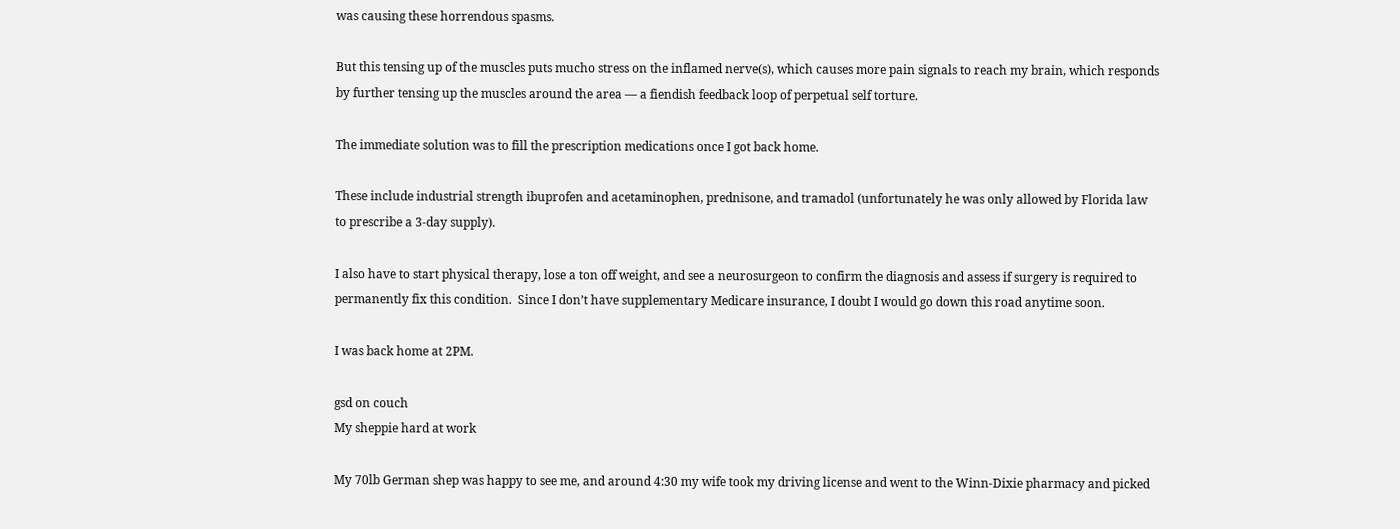was causing these horrendous spasms.

But this tensing up of the muscles puts mucho stress on the inflamed nerve(s), which causes more pain signals to reach my brain, which responds by further tensing up the muscles around the area — a fiendish feedback loop of perpetual self torture.

The immediate solution was to fill the prescription medications once I got back home.

These include industrial strength ibuprofen and acetaminophen, prednisone, and tramadol (unfortunately he was only allowed by Florida law to prescribe a 3-day supply).

I also have to start physical therapy, lose a ton off weight, and see a neurosurgeon to confirm the diagnosis and assess if surgery is required to permanently fix this condition.  Since I don’t have supplementary Medicare insurance, I doubt I would go down this road anytime soon.

I was back home at 2PM.

gsd on couch
My sheppie hard at work

My 70lb German shep was happy to see me, and around 4:30 my wife took my driving license and went to the Winn-Dixie pharmacy and picked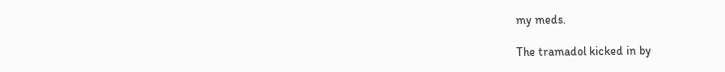my meds.

The tramadol kicked in by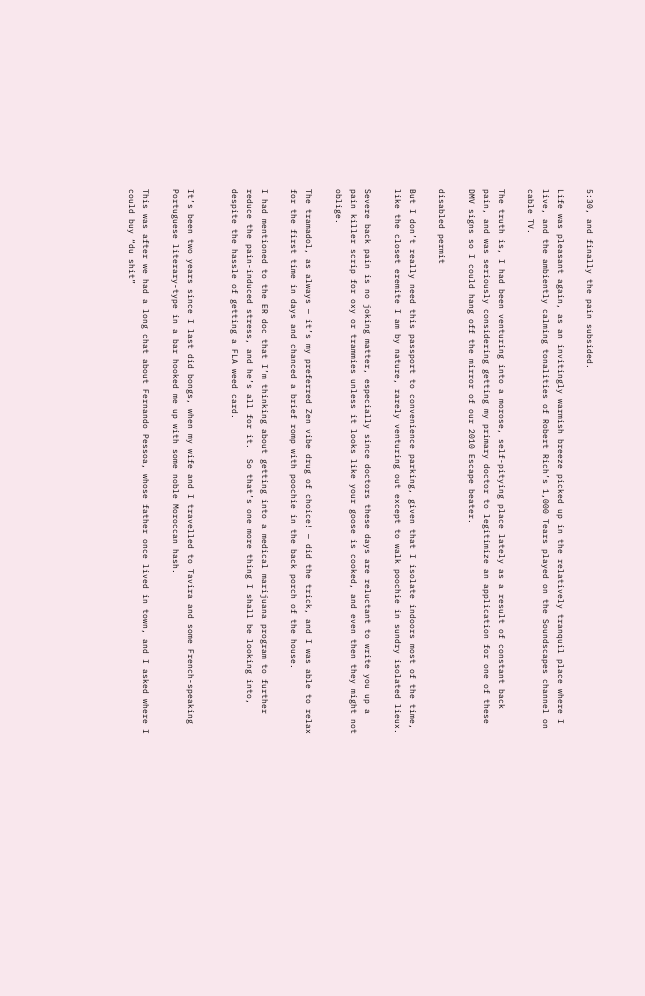5:30, and finally the pain subsided.

Life was pleasant again, as an invitingly warmish breeze picked up in the relatively tranquil place where I live, and the ambiently calming tonalities of Robert Rich’s 1,000 Tears played on the Soundscapes channel on cable TV.

The truth is, I had been venturing into a morose, self-pitying place lately as a result of constant back pain, and was seriously considering getting my primary doctor to legitimize an application for one of these DMV signs so I could hang off the mirror of our 2010 Escape beater.

disabled permit

But I don’t really need this passport to convenience parking, given that I isolate indoors most of the time, like the closet eremite I am by nature, rarely venturing out except to walk poochie in sundry isolated lieux.

Severe back pain is no joking matter, especially since doctors these days are reluctant to write you up a pain killer scrip for oxy or trammies unless it looks like your goose is cooked, and even then they might not oblige.

The tramadol, as always — it’s my preferred Zen vibe drug of choice! — did the trick, and I was able to relax for the first time in days and chanced a brief romp with poochie in the back porch of the house.

I had mentioned to the ER doc that I’m thinking about getting into a medical marijuana program to further reduce the pain-induced stress, and he’s all for it.  So that’s one more thing I shall be looking into, despite the hassle of getting a FLA weed card.


It’s been two years since I last did bongs, when my wife and I travelled to Tavira and some French-speaking Portuguese literary-type in a bar hooked me up with some noble Moroccan hash.

This was after we had a long chat about Fernando Pessoa, whose father once lived in town, and I asked where I could buy “du shit”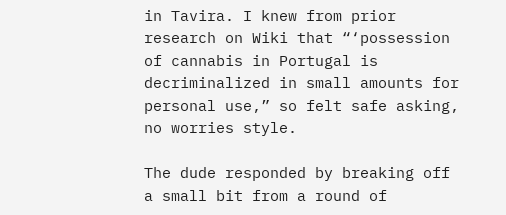in Tavira. I knew from prior research on Wiki that “‘possession of cannabis in Portugal is decriminalized in small amounts for personal use,” so felt safe asking, no worries style.

The dude responded by breaking off a small bit from a round of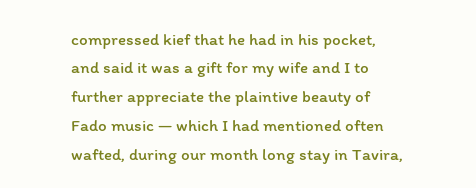compressed kief that he had in his pocket, and said it was a gift for my wife and I to further appreciate the plaintive beauty of Fado music — which I had mentioned often wafted, during our month long stay in Tavira,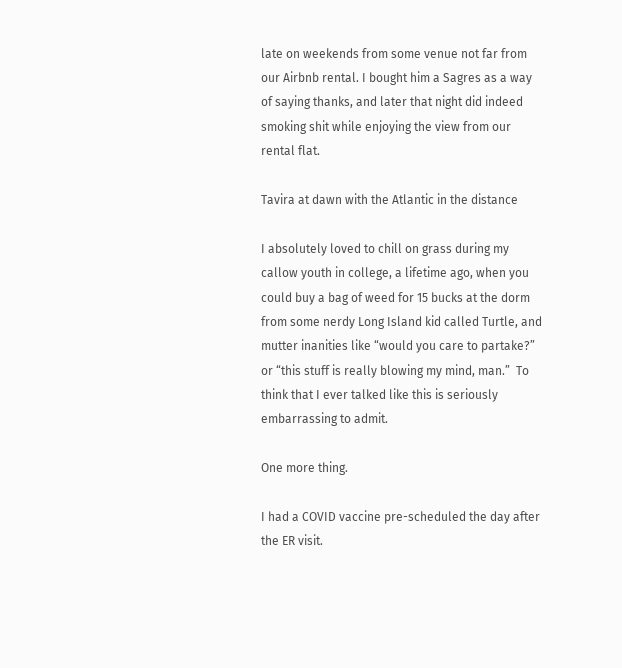late on weekends from some venue not far from our Airbnb rental. I bought him a Sagres as a way of saying thanks, and later that night did indeed smoking shit while enjoying the view from our rental flat.

Tavira at dawn with the Atlantic in the distance

I absolutely loved to chill on grass during my callow youth in college, a lifetime ago, when you could buy a bag of weed for 15 bucks at the dorm from some nerdy Long Island kid called Turtle, and mutter inanities like “would you care to partake?” or “this stuff is really blowing my mind, man.”  To think that I ever talked like this is seriously embarrassing to admit.

One more thing.

I had a COVID vaccine pre-scheduled the day after the ER visit.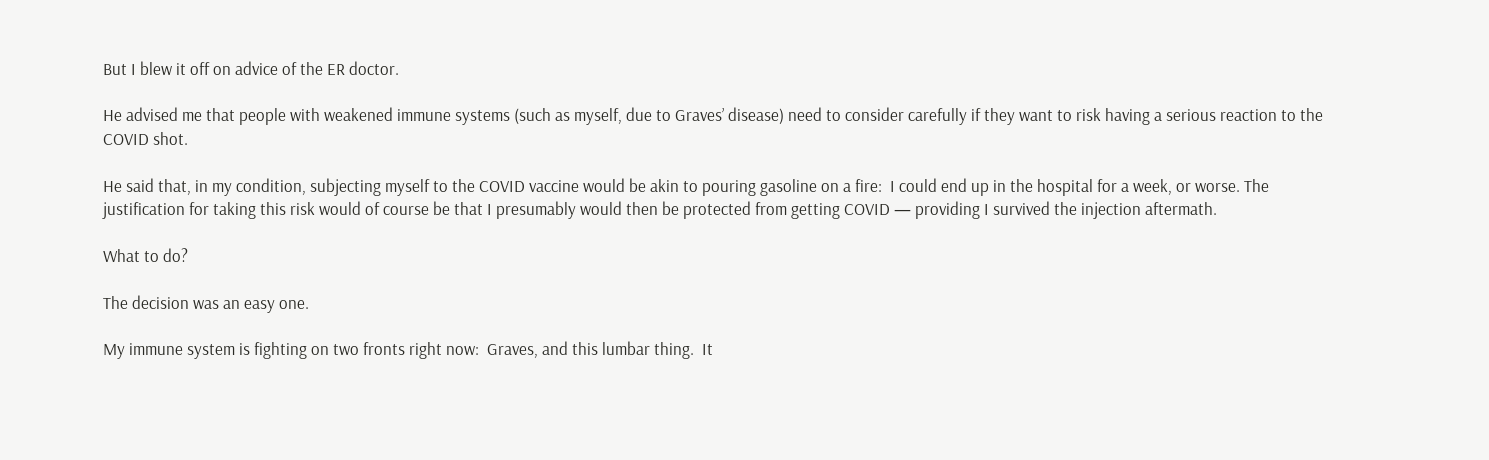But I blew it off on advice of the ER doctor.

He advised me that people with weakened immune systems (such as myself, due to Graves’ disease) need to consider carefully if they want to risk having a serious reaction to the COVID shot.

He said that, in my condition, subjecting myself to the COVID vaccine would be akin to pouring gasoline on a fire:  I could end up in the hospital for a week, or worse. The justification for taking this risk would of course be that I presumably would then be protected from getting COVID — providing I survived the injection aftermath.

What to do?

The decision was an easy one.

My immune system is fighting on two fronts right now:  Graves, and this lumbar thing.  It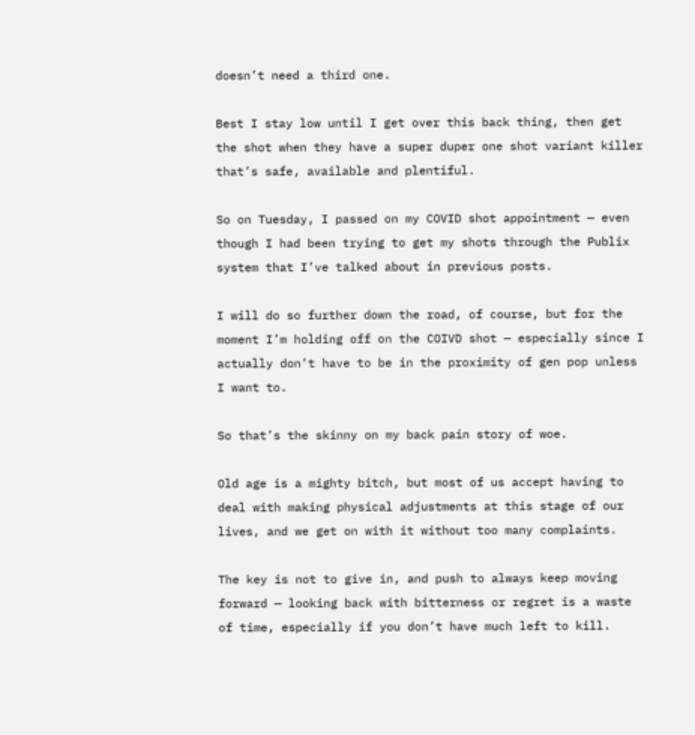doesn’t need a third one.

Best I stay low until I get over this back thing, then get the shot when they have a super duper one shot variant killer that’s safe, available and plentiful.

So on Tuesday, I passed on my COVID shot appointment — even though I had been trying to get my shots through the Publix system that I’ve talked about in previous posts.

I will do so further down the road, of course, but for the moment I’m holding off on the COIVD shot — especially since I actually don’t have to be in the proximity of gen pop unless I want to.

So that’s the skinny on my back pain story of woe.

Old age is a mighty bitch, but most of us accept having to deal with making physical adjustments at this stage of our lives, and we get on with it without too many complaints.

The key is not to give in, and push to always keep moving forward — looking back with bitterness or regret is a waste of time, especially if you don’t have much left to kill.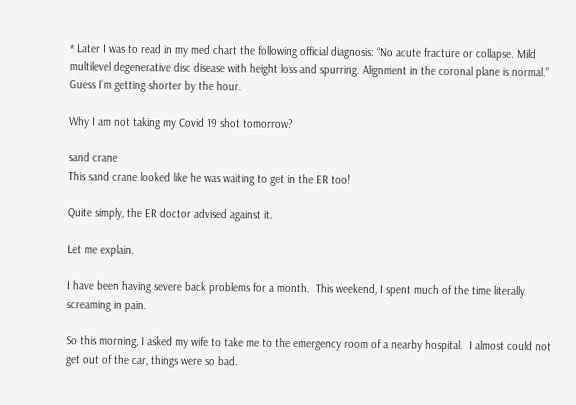* Later I was to read in my med chart the following official diagnosis: “No acute fracture or collapse. Mild multilevel degenerative disc disease with height loss and spurring. Alignment in the coronal plane is normal.” Guess I’m getting shorter by the hour.

Why I am not taking my Covid 19 shot tomorrow?

sand crane
This sand crane looked like he was waiting to get in the ER too!

Quite simply, the ER doctor advised against it.

Let me explain.

I have been having severe back problems for a month.  This weekend, I spent much of the time literally screaming in pain.

So this morning, I asked my wife to take me to the emergency room of a nearby hospital.  I almost could not get out of the car, things were so bad.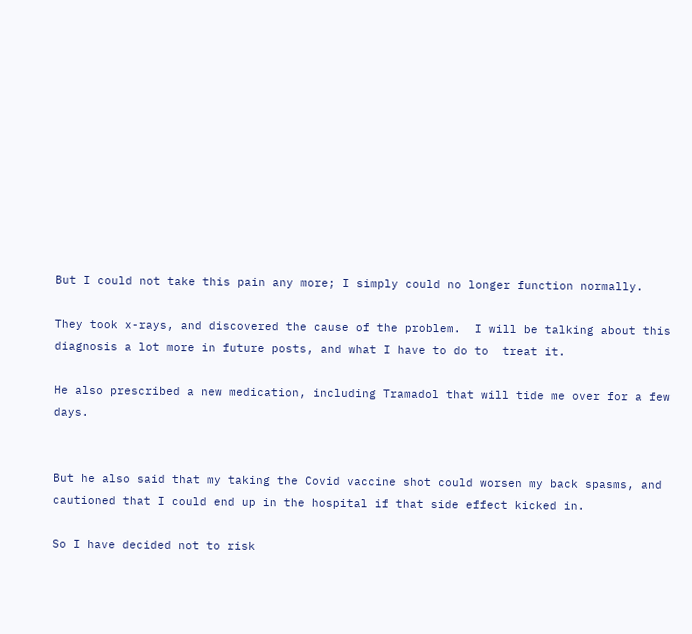But I could not take this pain any more; I simply could no longer function normally.

They took x-rays, and discovered the cause of the problem.  I will be talking about this diagnosis a lot more in future posts, and what I have to do to  treat it.

He also prescribed a new medication, including Tramadol that will tide me over for a few days.


But he also said that my taking the Covid vaccine shot could worsen my back spasms, and cautioned that I could end up in the hospital if that side effect kicked in.

So I have decided not to risk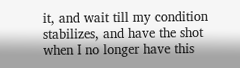it, and wait till my condition stabilizes, and have the shot when I no longer have this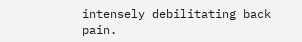intensely debilitating back pain.